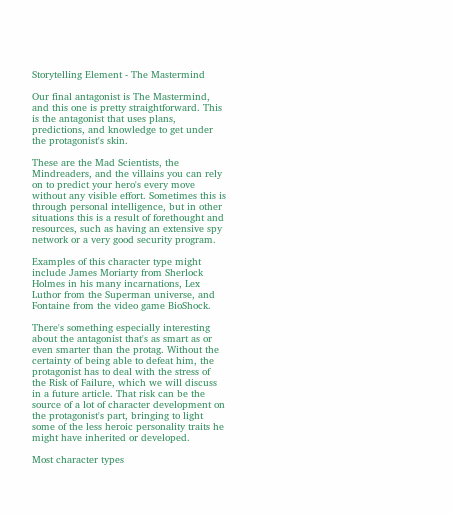Storytelling Element - The Mastermind

Our final antagonist is The Mastermind, and this one is pretty straightforward. This is the antagonist that uses plans, predictions, and knowledge to get under the protagonist's skin.

These are the Mad Scientists, the Mindreaders, and the villains you can rely on to predict your hero's every move without any visible effort. Sometimes this is through personal intelligence, but in other situations this is a result of forethought and resources, such as having an extensive spy network or a very good security program.

Examples of this character type might include James Moriarty from Sherlock Holmes in his many incarnations, Lex Luthor from the Superman universe, and Fontaine from the video game BioShock.

There's something especially interesting about the antagonist that's as smart as or even smarter than the protag. Without the certainty of being able to defeat him, the protagonist has to deal with the stress of the Risk of Failure, which we will discuss in a future article. That risk can be the source of a lot of character development on the protagonist's part, bringing to light some of the less heroic personality traits he might have inherited or developed.

Most character types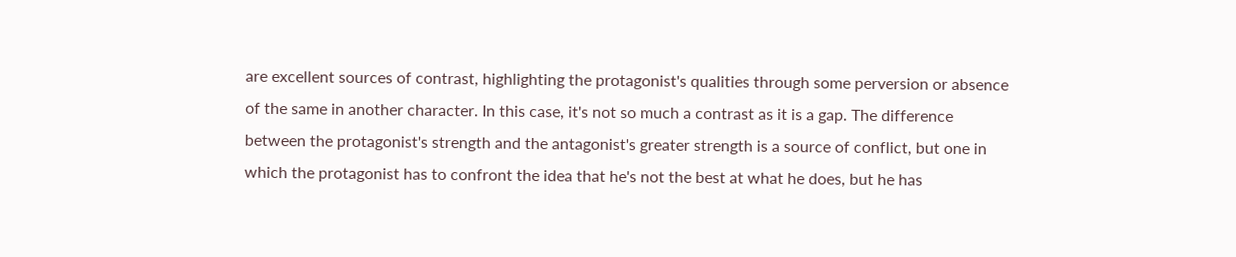are excellent sources of contrast, highlighting the protagonist's qualities through some perversion or absence of the same in another character. In this case, it's not so much a contrast as it is a gap. The difference between the protagonist's strength and the antagonist's greater strength is a source of conflict, but one in which the protagonist has to confront the idea that he's not the best at what he does, but he has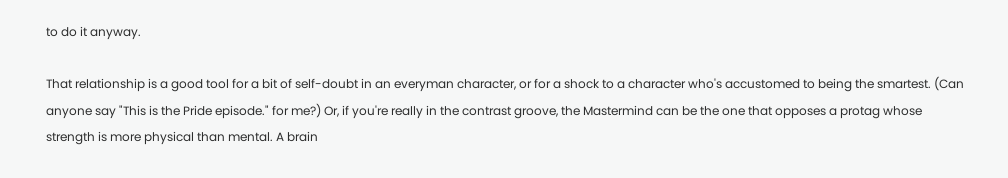to do it anyway.

That relationship is a good tool for a bit of self-doubt in an everyman character, or for a shock to a character who's accustomed to being the smartest. (Can anyone say "This is the Pride episode." for me?) Or, if you're really in the contrast groove, the Mastermind can be the one that opposes a protag whose strength is more physical than mental. A brain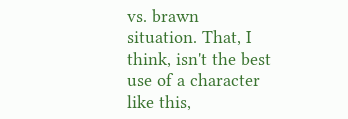vs. brawn situation. That, I think, isn't the best use of a character like this,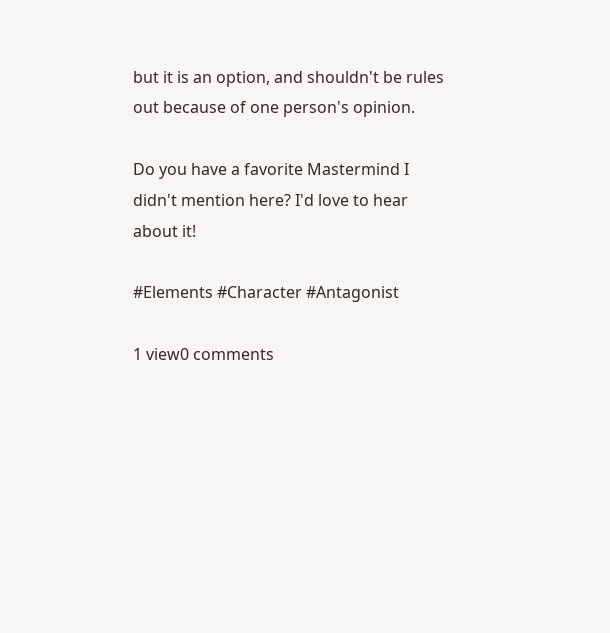but it is an option, and shouldn't be rules out because of one person's opinion.

Do you have a favorite Mastermind I didn't mention here? I'd love to hear about it!

#Elements #Character #Antagonist

1 view0 comments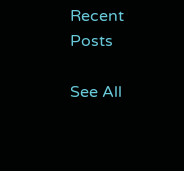Recent Posts

See All